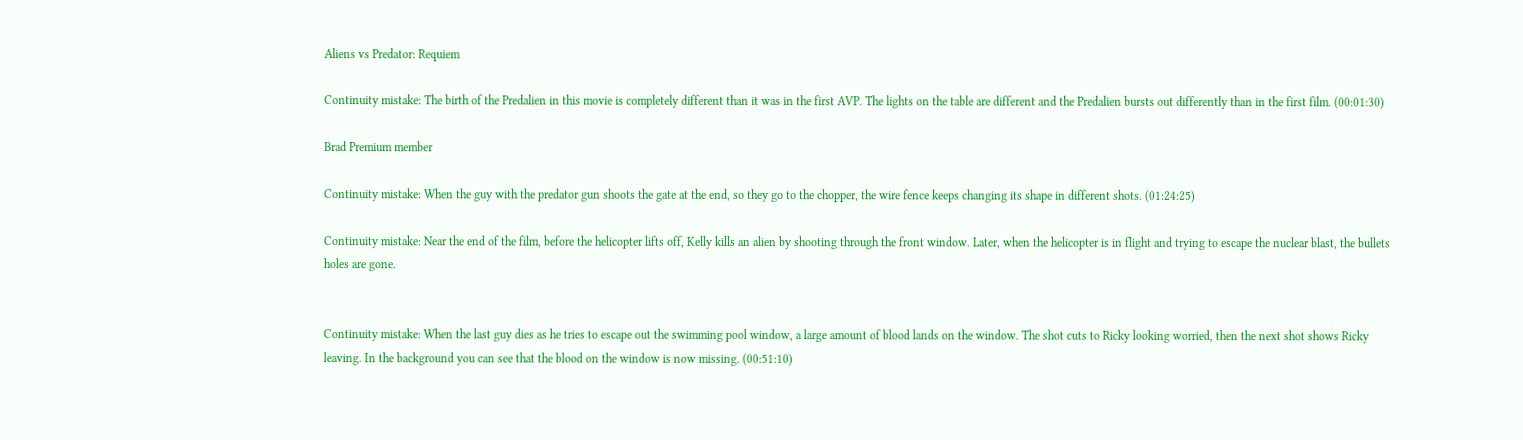Aliens vs Predator: Requiem

Continuity mistake: The birth of the Predalien in this movie is completely different than it was in the first AVP. The lights on the table are different and the Predalien bursts out differently than in the first film. (00:01:30)

Brad Premium member

Continuity mistake: When the guy with the predator gun shoots the gate at the end, so they go to the chopper, the wire fence keeps changing its shape in different shots. (01:24:25)

Continuity mistake: Near the end of the film, before the helicopter lifts off, Kelly kills an alien by shooting through the front window. Later, when the helicopter is in flight and trying to escape the nuclear blast, the bullets holes are gone.


Continuity mistake: When the last guy dies as he tries to escape out the swimming pool window, a large amount of blood lands on the window. The shot cuts to Ricky looking worried, then the next shot shows Ricky leaving. In the background you can see that the blood on the window is now missing. (00:51:10)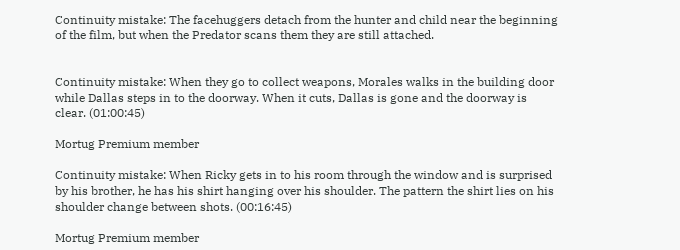Continuity mistake: The facehuggers detach from the hunter and child near the beginning of the film, but when the Predator scans them they are still attached.


Continuity mistake: When they go to collect weapons, Morales walks in the building door while Dallas steps in to the doorway. When it cuts, Dallas is gone and the doorway is clear. (01:00:45)

Mortug Premium member

Continuity mistake: When Ricky gets in to his room through the window and is surprised by his brother, he has his shirt hanging over his shoulder. The pattern the shirt lies on his shoulder change between shots. (00:16:45)

Mortug Premium member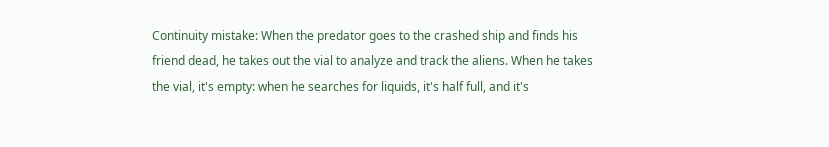Continuity mistake: When the predator goes to the crashed ship and finds his friend dead, he takes out the vial to analyze and track the aliens. When he takes the vial, it's empty: when he searches for liquids, it's half full, and it's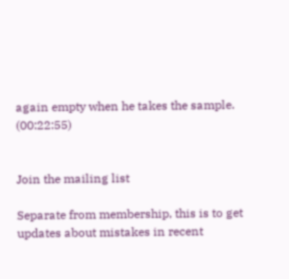again empty when he takes the sample. (00:22:55)


Join the mailing list

Separate from membership, this is to get updates about mistakes in recent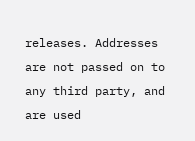releases. Addresses are not passed on to any third party, and are used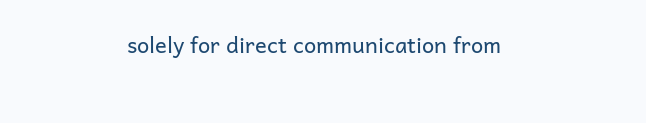solely for direct communication from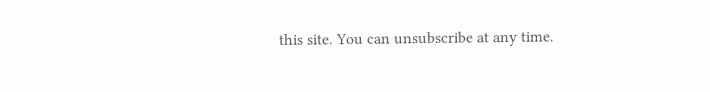this site. You can unsubscribe at any time.